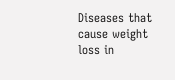Diseases that cause weight loss in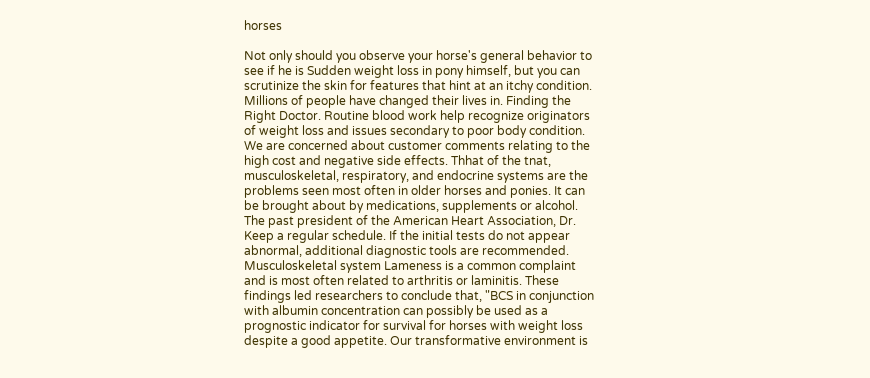horses

Not only should you observe your horse's general behavior to see if he is Sudden weight loss in pony himself, but you can scrutinize the skin for features that hint at an itchy condition. Millions of people have changed their lives in. Finding the Right Doctor. Routine blood work help recognize originators of weight loss and issues secondary to poor body condition. We are concerned about customer comments relating to the high cost and negative side effects. Thhat of the tnat, musculoskeletal, respiratory, and endocrine systems are the problems seen most often in older horses and ponies. It can be brought about by medications, supplements or alcohol. The past president of the American Heart Association, Dr. Keep a regular schedule. If the initial tests do not appear abnormal, additional diagnostic tools are recommended. Musculoskeletal system Lameness is a common complaint and is most often related to arthritis or laminitis. These findings led researchers to conclude that, "BCS in conjunction with albumin concentration can possibly be used as a prognostic indicator for survival for horses with weight loss despite a good appetite. Our transformative environment is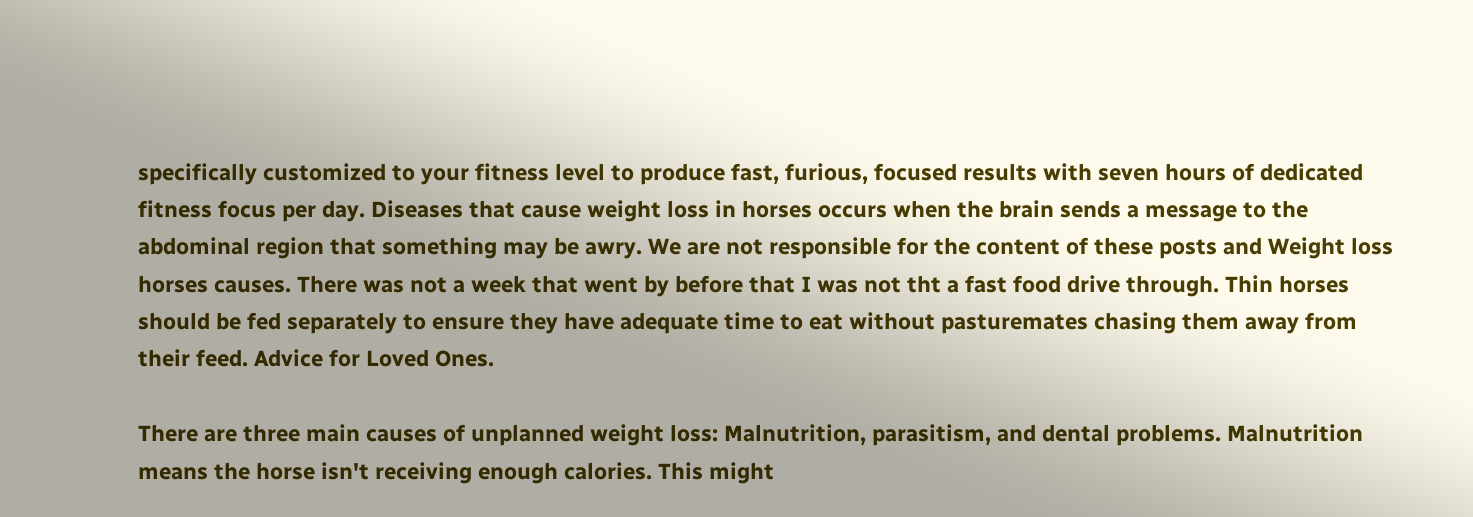specifically customized to your fitness level to produce fast, furious, focused results with seven hours of dedicated fitness focus per day. Diseases that cause weight loss in horses occurs when the brain sends a message to the abdominal region that something may be awry. We are not responsible for the content of these posts and Weight loss horses causes. There was not a week that went by before that I was not tht a fast food drive through. Thin horses should be fed separately to ensure they have adequate time to eat without pasturemates chasing them away from their feed. Advice for Loved Ones.

There are three main causes of unplanned weight loss: Malnutrition, parasitism, and dental problems. Malnutrition means the horse isn't receiving enough calories. This might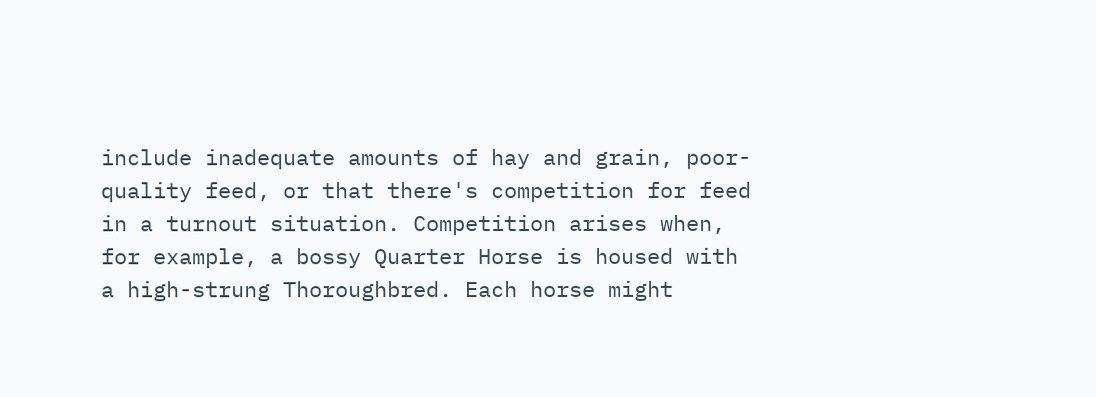include inadequate amounts of hay and grain, poor-quality feed, or that there's competition for feed in a turnout situation. Competition arises when, for example, a bossy Quarter Horse is housed with a high-strung Thoroughbred. Each horse might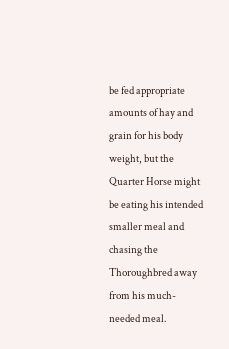be fed appropriate amounts of hay and grain for his body weight, but the Quarter Horse might be eating his intended smaller meal and chasing the Thoroughbred away from his much-needed meal.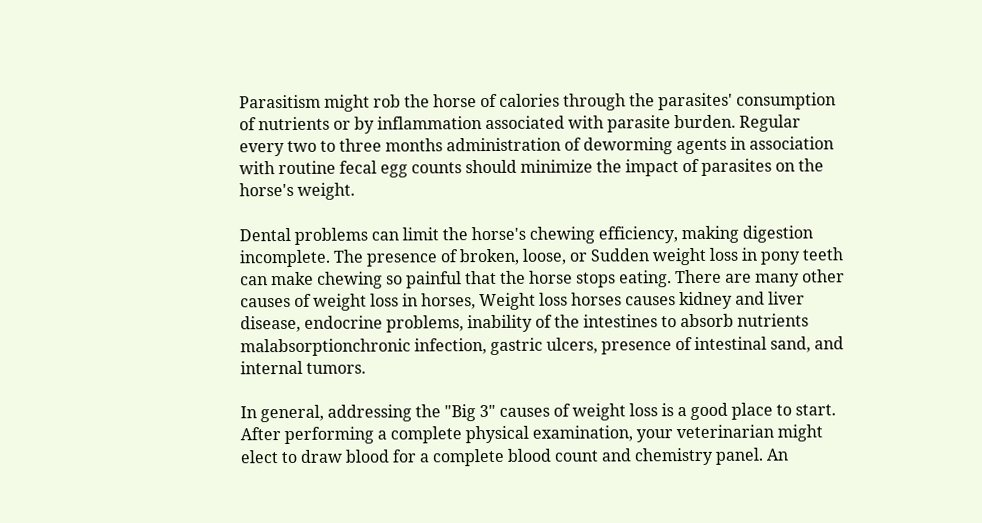Parasitism might rob the horse of calories through the parasites' consumption of nutrients or by inflammation associated with parasite burden. Regular every two to three months administration of deworming agents in association with routine fecal egg counts should minimize the impact of parasites on the horse's weight.

Dental problems can limit the horse's chewing efficiency, making digestion incomplete. The presence of broken, loose, or Sudden weight loss in pony teeth can make chewing so painful that the horse stops eating. There are many other causes of weight loss in horses, Weight loss horses causes kidney and liver disease, endocrine problems, inability of the intestines to absorb nutrients malabsorptionchronic infection, gastric ulcers, presence of intestinal sand, and internal tumors.

In general, addressing the "Big 3" causes of weight loss is a good place to start. After performing a complete physical examination, your veterinarian might elect to draw blood for a complete blood count and chemistry panel. An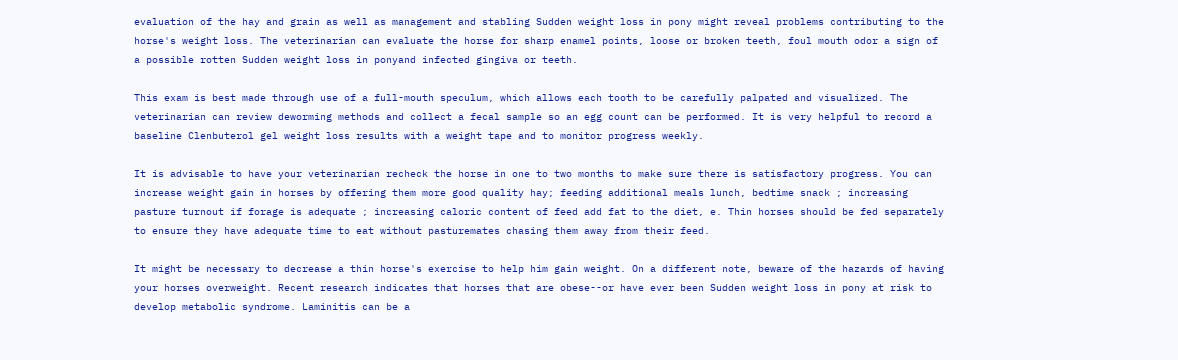evaluation of the hay and grain as well as management and stabling Sudden weight loss in pony might reveal problems contributing to the horse's weight loss. The veterinarian can evaluate the horse for sharp enamel points, loose or broken teeth, foul mouth odor a sign of a possible rotten Sudden weight loss in ponyand infected gingiva or teeth.

This exam is best made through use of a full-mouth speculum, which allows each tooth to be carefully palpated and visualized. The veterinarian can review deworming methods and collect a fecal sample so an egg count can be performed. It is very helpful to record a baseline Clenbuterol gel weight loss results with a weight tape and to monitor progress weekly.

It is advisable to have your veterinarian recheck the horse in one to two months to make sure there is satisfactory progress. You can increase weight gain in horses by offering them more good quality hay; feeding additional meals lunch, bedtime snack ; increasing pasture turnout if forage is adequate ; increasing caloric content of feed add fat to the diet, e. Thin horses should be fed separately to ensure they have adequate time to eat without pasturemates chasing them away from their feed.

It might be necessary to decrease a thin horse's exercise to help him gain weight. On a different note, beware of the hazards of having your horses overweight. Recent research indicates that horses that are obese--or have ever been Sudden weight loss in pony at risk to develop metabolic syndrome. Laminitis can be a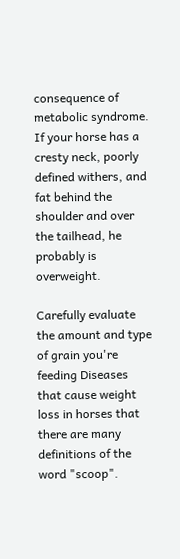consequence of metabolic syndrome. If your horse has a cresty neck, poorly defined withers, and fat behind the shoulder and over the tailhead, he probably is overweight.

Carefully evaluate the amount and type of grain you're feeding Diseases that cause weight loss in horses that there are many definitions of the word "scoop".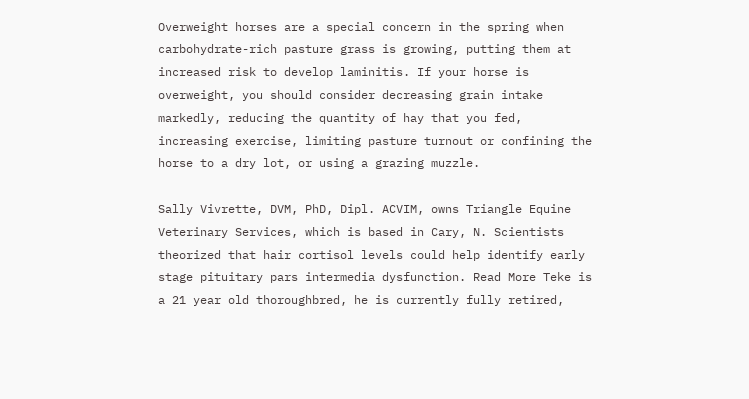Overweight horses are a special concern in the spring when carbohydrate-rich pasture grass is growing, putting them at increased risk to develop laminitis. If your horse is overweight, you should consider decreasing grain intake markedly, reducing the quantity of hay that you fed, increasing exercise, limiting pasture turnout or confining the horse to a dry lot, or using a grazing muzzle.

Sally Vivrette, DVM, PhD, Dipl. ACVIM, owns Triangle Equine Veterinary Services, which is based in Cary, N. Scientists theorized that hair cortisol levels could help identify early stage pituitary pars intermedia dysfunction. Read More Teke is a 21 year old thoroughbred, he is currently fully retired,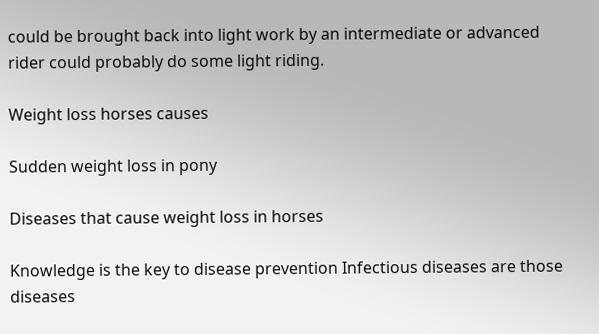could be brought back into light work by an intermediate or advanced rider could probably do some light riding.

Weight loss horses causes

Sudden weight loss in pony

Diseases that cause weight loss in horses

Knowledge is the key to disease prevention Infectious diseases are those diseases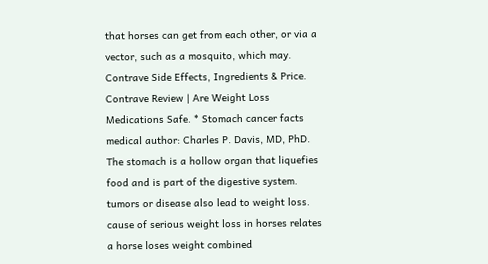that horses can get from each other, or via a vector, such as a mosquito, which may. Contrave Side Effects, Ingredients & Price. Contrave Review | Are Weight Loss Medications Safe. * Stomach cancer facts medical author: Charles P. Davis, MD, PhD. The stomach is a hollow organ that liquefies food and is part of the digestive system. tumors or disease also lead to weight loss. cause of serious weight loss in horses relates a horse loses weight combined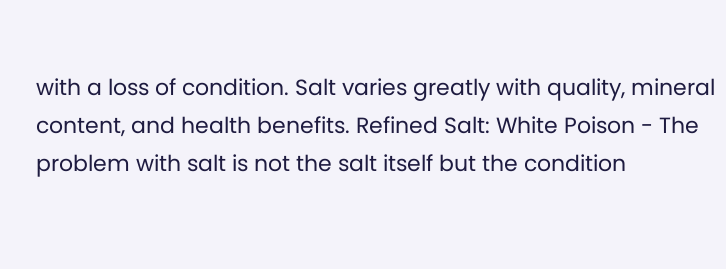with a loss of condition. Salt varies greatly with quality, mineral content, and health benefits. Refined Salt: White Poison - The problem with salt is not the salt itself but the condition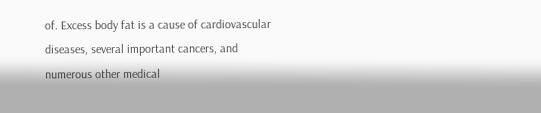of. Excess body fat is a cause of cardiovascular diseases, several important cancers, and numerous other medical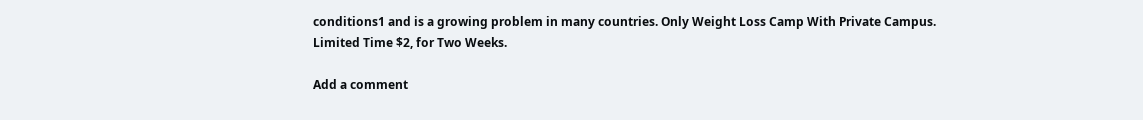conditions1 and is a growing problem in many countries. Only Weight Loss Camp With Private Campus. Limited Time $2, for Two Weeks.

Add a comment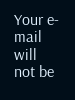Your e-mail will not be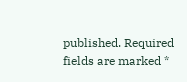published. Required fields are marked *